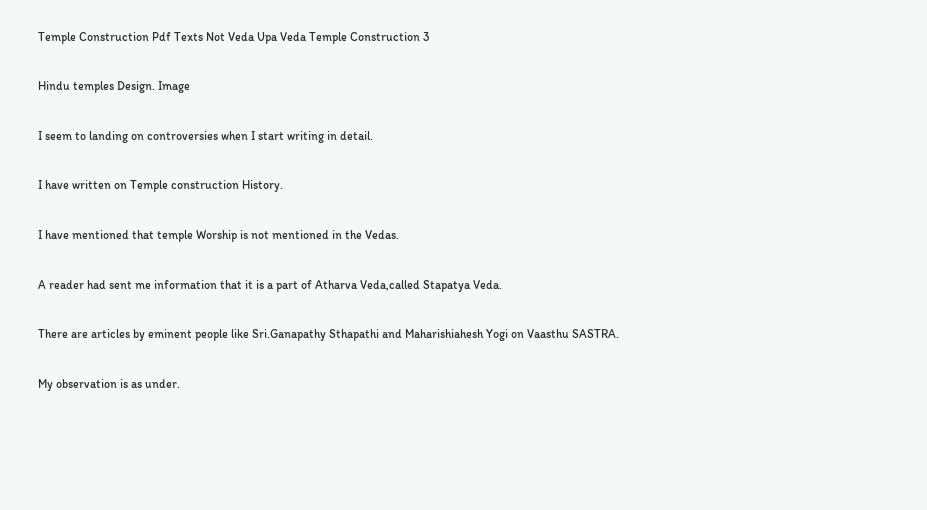Temple Construction Pdf Texts Not Veda Upa Veda Temple Construction 3

Hindu temples Design. Image

I seem to landing on controversies when I start writing in detail.

I have written on Temple construction History.

I have mentioned that temple Worship is not mentioned in the Vedas.

A reader had sent me information that it is a part of Atharva Veda,called Stapatya Veda.

There are articles by eminent people like Sri.Ganapathy Sthapathi and Maharishiahesh Yogi on Vaasthu SASTRA.

My observation is as under.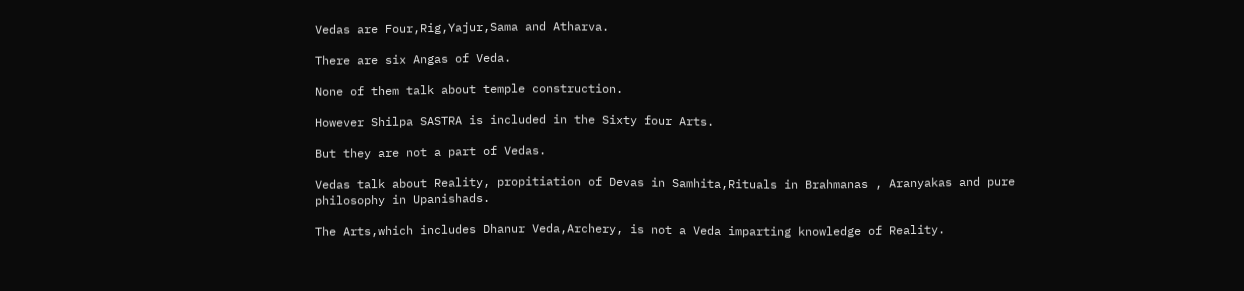Vedas are Four,Rig,Yajur,Sama and Atharva.

There are six Angas of Veda.

None of them talk about temple construction.

However Shilpa SASTRA is included in the Sixty four Arts.

But they are not a part of Vedas.

Vedas talk about Reality, propitiation of Devas in Samhita,Rituals in Brahmanas , Aranyakas and pure philosophy in Upanishads.

The Arts,which includes Dhanur Veda,Archery, is not a Veda imparting knowledge of Reality.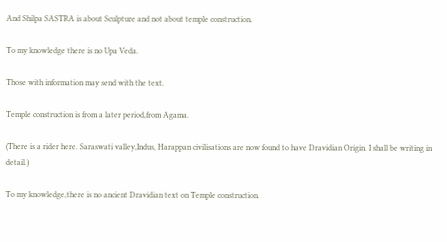And Shilpa SASTRA is about Sculpture and not about temple construction.

To my knowledge there is no Upa Veda.

Those with information may send with the text.

Temple construction is from a later period,from Agama.

(There is a rider here. Saraswati valley,Indus, Harappan civilisations are now found to have Dravidian Origin. I shall be writing in detail.)

To my knowledge,there is no ancient Dravidian text on Temple construction.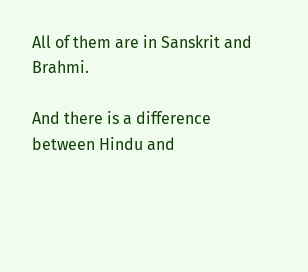All of them are in Sanskrit and Brahmi.

And there is a difference between Hindu and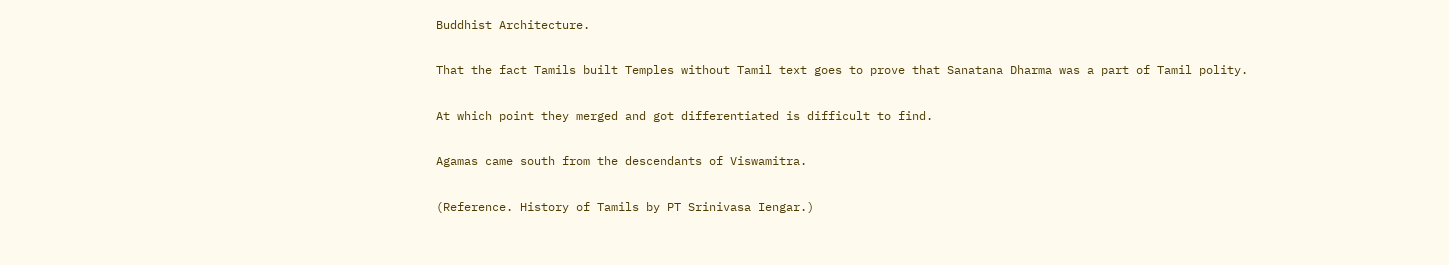Buddhist Architecture.

That the fact Tamils built Temples without Tamil text goes to prove that Sanatana Dharma was a part of Tamil polity.

At which point they merged and got differentiated is difficult to find.

Agamas came south from the descendants of Viswamitra.

(Reference. History of Tamils by PT Srinivasa Iengar.)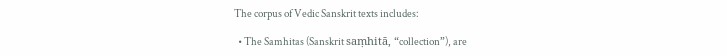The corpus of Vedic Sanskrit texts includes:

  • The Samhitas (Sanskrit saṃhitā, “collection”), are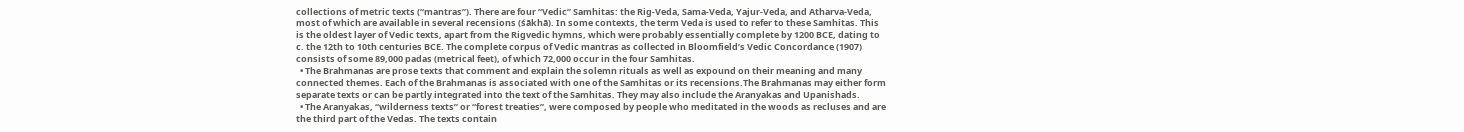collections of metric texts (“mantras”). There are four “Vedic” Samhitas: the Rig-Veda, Sama-Veda, Yajur-Veda, and Atharva-Veda, most of which are available in several recensions (śākhā). In some contexts, the term Veda is used to refer to these Samhitas. This is the oldest layer of Vedic texts, apart from the Rigvedic hymns, which were probably essentially complete by 1200 BCE, dating to c. the 12th to 10th centuries BCE. The complete corpus of Vedic mantras as collected in Bloomfield’s Vedic Concordance (1907) consists of some 89,000 padas (metrical feet), of which 72,000 occur in the four Samhitas.
  • The Brahmanas are prose texts that comment and explain the solemn rituals as well as expound on their meaning and many connected themes. Each of the Brahmanas is associated with one of the Samhitas or its recensions.The Brahmanas may either form separate texts or can be partly integrated into the text of the Samhitas. They may also include the Aranyakas and Upanishads.
  • The Aranyakas, “wilderness texts” or “forest treaties”, were composed by people who meditated in the woods as recluses and are the third part of the Vedas. The texts contain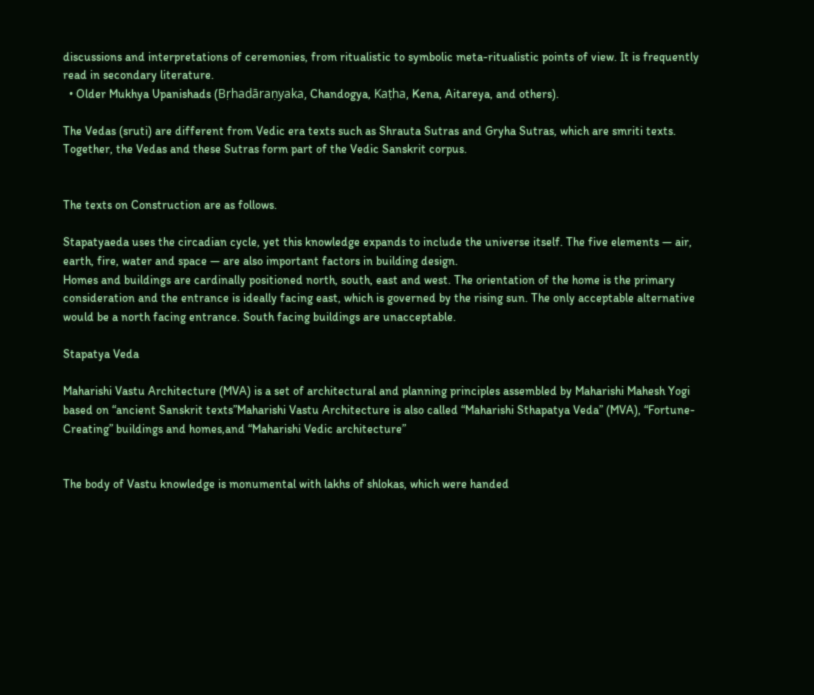discussions and interpretations of ceremonies, from ritualistic to symbolic meta-ritualistic points of view. It is frequently read in secondary literature.
  • Older Mukhya Upanishads (Bṛhadāraṇyaka, Chandogya, Kaṭha, Kena, Aitareya, and others).

The Vedas (sruti) are different from Vedic era texts such as Shrauta Sutras and Gryha Sutras, which are smriti texts. Together, the Vedas and these Sutras form part of the Vedic Sanskrit corpus.


The texts on Construction are as follows.

Stapatyaeda uses the circadian cycle, yet this knowledge expands to include the universe itself. The five elements — air, earth, fire, water and space — are also important factors in building design.
Homes and buildings are cardinally positioned north, south, east and west. The orientation of the home is the primary consideration and the entrance is ideally facing east, which is governed by the rising sun. The only acceptable alternative would be a north facing entrance. South facing buildings are unacceptable.

Stapatya Veda

Maharishi Vastu Architecture (MVA) is a set of architectural and planning principles assembled by Maharishi Mahesh Yogi based on “ancient Sanskrit texts”Maharishi Vastu Architecture is also called “Maharishi Sthapatya Veda” (MVA), “Fortune-Creating” buildings and homes,and “Maharishi Vedic architecture”


The body of Vastu knowledge is monumental with lakhs of shlokas, which were handed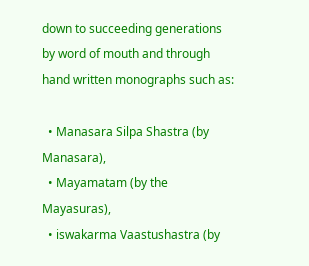down to succeeding generations by word of mouth and through hand written monographs such as:

  • Manasara Silpa Shastra (by Manasara),
  • Mayamatam (by the Mayasuras),
  • iswakarma Vaastushastra (by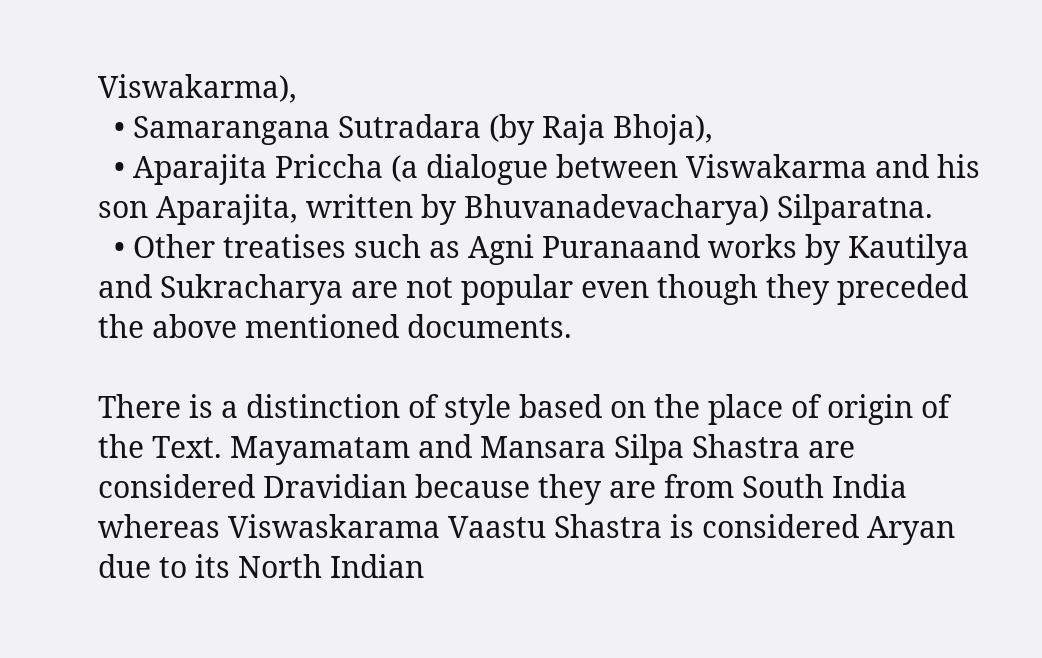Viswakarma),
  • Samarangana Sutradara (by Raja Bhoja),
  • Aparajita Priccha (a dialogue between Viswakarma and his son Aparajita, written by Bhuvanadevacharya) Silparatna.
  • Other treatises such as Agni Puranaand works by Kautilya and Sukracharya are not popular even though they preceded the above mentioned documents.

There is a distinction of style based on the place of origin of the Text. Mayamatam and Mansara Silpa Shastra are considered Dravidian because they are from South India whereas Viswaskarama Vaastu Shastra is considered Aryan due to its North Indian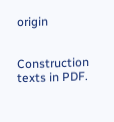origin


Construction texts in PDF.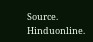Source. Hinduonline.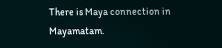There is Maya connection in Mayamatam.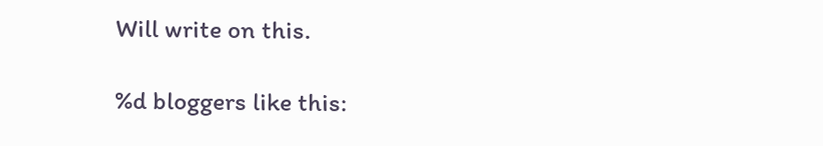Will write on this.

%d bloggers like this: